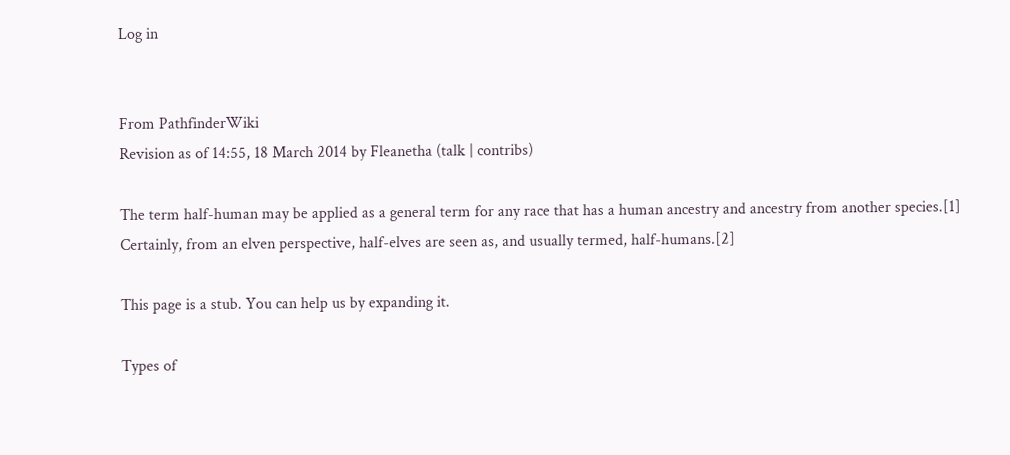Log in


From PathfinderWiki
Revision as of 14:55, 18 March 2014 by Fleanetha (talk | contribs)

The term half-human may be applied as a general term for any race that has a human ancestry and ancestry from another species.[1] Certainly, from an elven perspective, half-elves are seen as, and usually termed, half-humans.[2]

This page is a stub. You can help us by expanding it.

Types of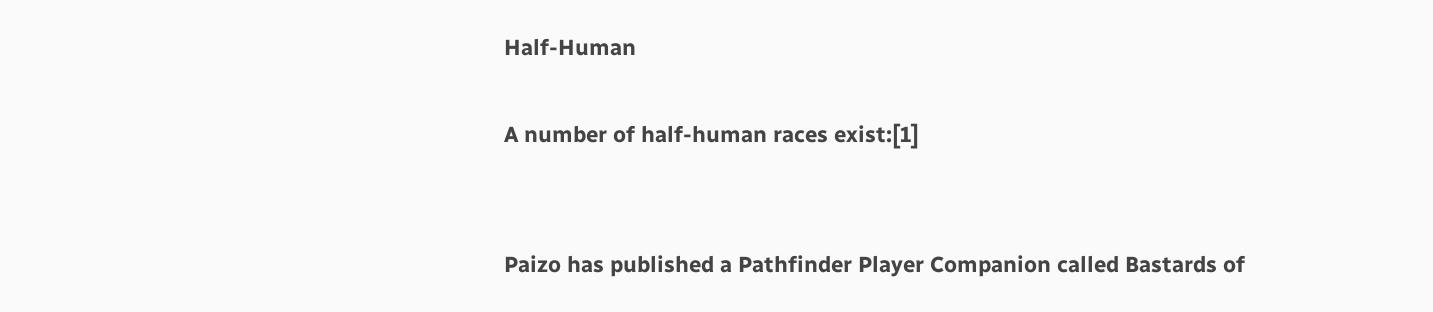Half-Human

A number of half-human races exist:[1]


Paizo has published a Pathfinder Player Companion called Bastards of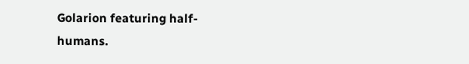Golarion featuring half-humans.